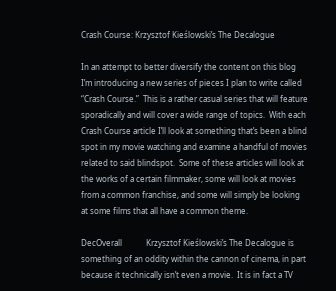Crash Course: Krzysztof Kieślowski’s The Decalogue

In an attempt to better diversify the content on this blog I’m introducing a new series of pieces I plan to write called “Crash Course.”  This is a rather casual series that will feature sporadically and will cover a wide range of topics.  With each Crash Course article I’ll look at something that’s been a blind spot in my movie watching and examine a handful of movies related to said blindspot.  Some of these articles will look at the works of a certain filmmaker, some will look at movies from a common franchise, and some will simply be looking at some films that all have a common theme.

DecOverall            Krzysztof Kieślowski’s The Decalogue is something of an oddity within the cannon of cinema, in part because it technically isn’t even a movie.  It is in fact a TV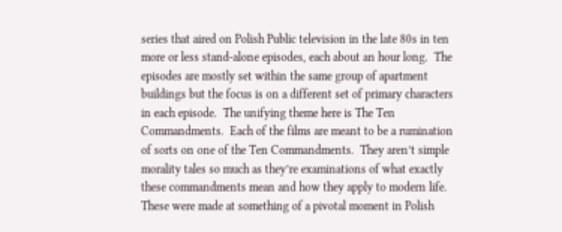series that aired on Polish Public television in the late 80s in ten more or less stand-alone episodes, each about an hour long.  The episodes are mostly set within the same group of apartment buildings but the focus is on a different set of primary characters in each episode.  The unifying theme here is The Ten Commandments.  Each of the films are meant to be a rumination of sorts on one of the Ten Commandments.  They aren’t simple morality tales so much as they’re examinations of what exactly these commandments mean and how they apply to modern life.  These were made at something of a pivotal moment in Polish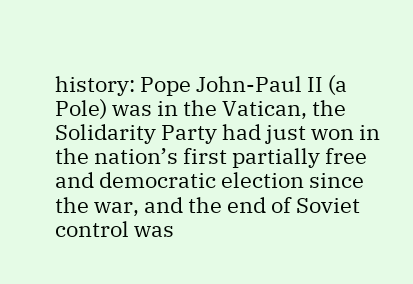history: Pope John-Paul II (a Pole) was in the Vatican, the Solidarity Party had just won in the nation’s first partially free and democratic election since the war, and the end of Soviet control was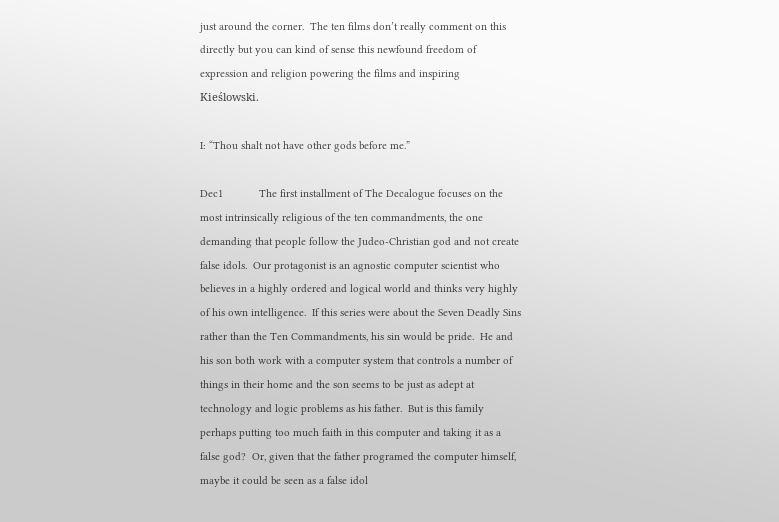just around the corner.  The ten films don’t really comment on this directly but you can kind of sense this newfound freedom of expression and religion powering the films and inspiring Kieślowski.

I: “Thou shalt not have other gods before me.”

Dec1            The first installment of The Decalogue focuses on the most intrinsically religious of the ten commandments, the one demanding that people follow the Judeo-Christian god and not create false idols.  Our protagonist is an agnostic computer scientist who believes in a highly ordered and logical world and thinks very highly of his own intelligence.  If this series were about the Seven Deadly Sins rather than the Ten Commandments, his sin would be pride.  He and his son both work with a computer system that controls a number of things in their home and the son seems to be just as adept at technology and logic problems as his father.  But is this family perhaps putting too much faith in this computer and taking it as a false god?  Or, given that the father programed the computer himself, maybe it could be seen as a false idol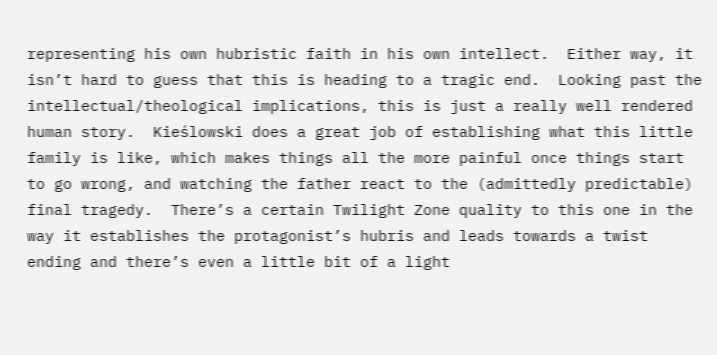representing his own hubristic faith in his own intellect.  Either way, it isn’t hard to guess that this is heading to a tragic end.  Looking past the intellectual/theological implications, this is just a really well rendered human story.  Kieślowski does a great job of establishing what this little family is like, which makes things all the more painful once things start to go wrong, and watching the father react to the (admittedly predictable) final tragedy.  There’s a certain Twilight Zone quality to this one in the way it establishes the protagonist’s hubris and leads towards a twist ending and there’s even a little bit of a light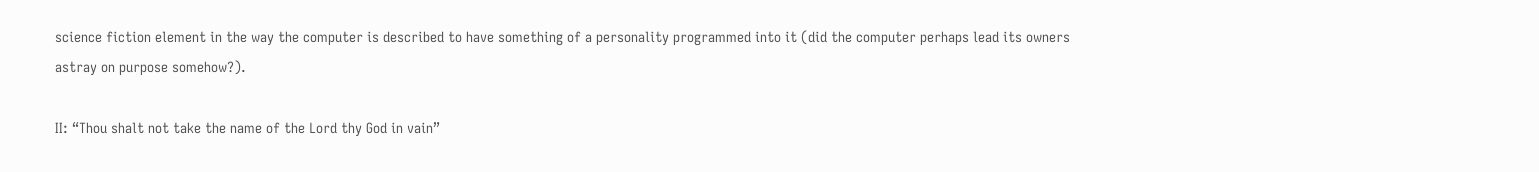science fiction element in the way the computer is described to have something of a personality programmed into it (did the computer perhaps lead its owners astray on purpose somehow?).

II: “Thou shalt not take the name of the Lord thy God in vain”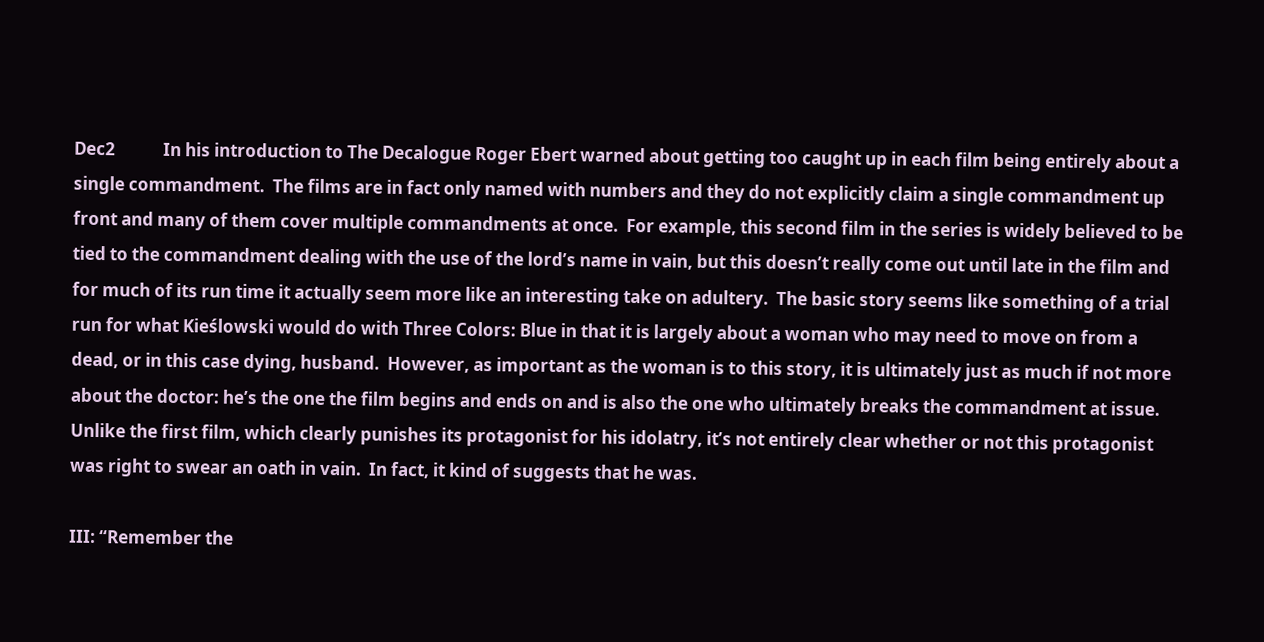Dec2            In his introduction to The Decalogue Roger Ebert warned about getting too caught up in each film being entirely about a single commandment.  The films are in fact only named with numbers and they do not explicitly claim a single commandment up front and many of them cover multiple commandments at once.  For example, this second film in the series is widely believed to be tied to the commandment dealing with the use of the lord’s name in vain, but this doesn’t really come out until late in the film and for much of its run time it actually seem more like an interesting take on adultery.  The basic story seems like something of a trial run for what Kieślowski would do with Three Colors: Blue in that it is largely about a woman who may need to move on from a dead, or in this case dying, husband.  However, as important as the woman is to this story, it is ultimately just as much if not more about the doctor: he’s the one the film begins and ends on and is also the one who ultimately breaks the commandment at issue.  Unlike the first film, which clearly punishes its protagonist for his idolatry, it’s not entirely clear whether or not this protagonist was right to swear an oath in vain.  In fact, it kind of suggests that he was.

III: “Remember the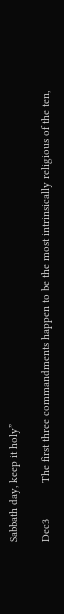Sabbath day, keep it holy”

Dec3            The first three commandments happen to be the most intrinsically religious of the ten,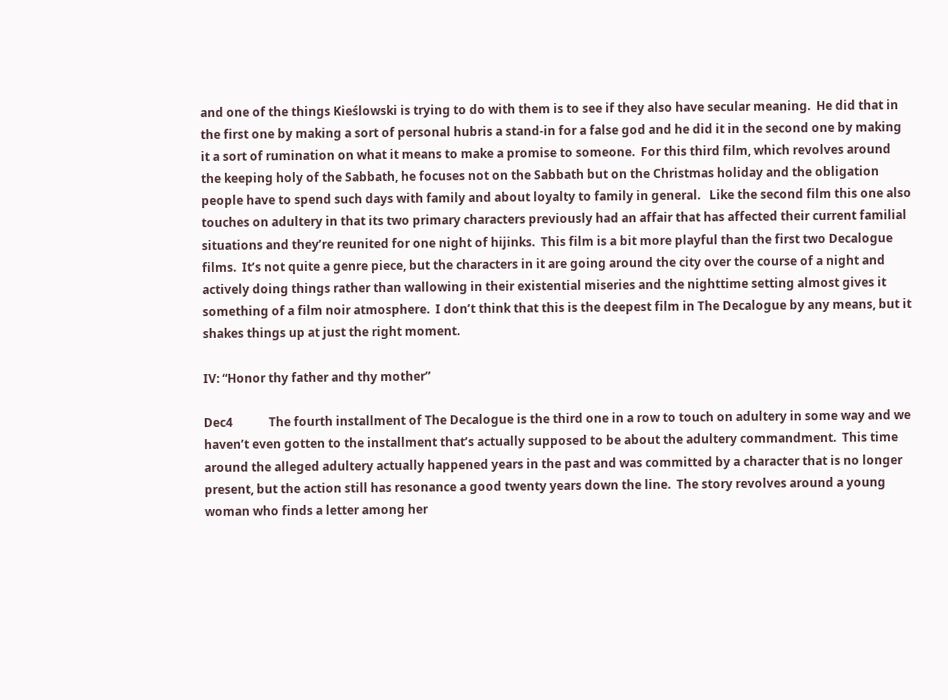and one of the things Kieślowski is trying to do with them is to see if they also have secular meaning.  He did that in the first one by making a sort of personal hubris a stand-in for a false god and he did it in the second one by making it a sort of rumination on what it means to make a promise to someone.  For this third film, which revolves around the keeping holy of the Sabbath, he focuses not on the Sabbath but on the Christmas holiday and the obligation people have to spend such days with family and about loyalty to family in general.   Like the second film this one also touches on adultery in that its two primary characters previously had an affair that has affected their current familial situations and they’re reunited for one night of hijinks.  This film is a bit more playful than the first two Decalogue films.  It’s not quite a genre piece, but the characters in it are going around the city over the course of a night and actively doing things rather than wallowing in their existential miseries and the nighttime setting almost gives it something of a film noir atmosphere.  I don’t think that this is the deepest film in The Decalogue by any means, but it shakes things up at just the right moment.

IV: “Honor thy father and thy mother”

Dec4            The fourth installment of The Decalogue is the third one in a row to touch on adultery in some way and we haven’t even gotten to the installment that’s actually supposed to be about the adultery commandment.  This time around the alleged adultery actually happened years in the past and was committed by a character that is no longer present, but the action still has resonance a good twenty years down the line.  The story revolves around a young woman who finds a letter among her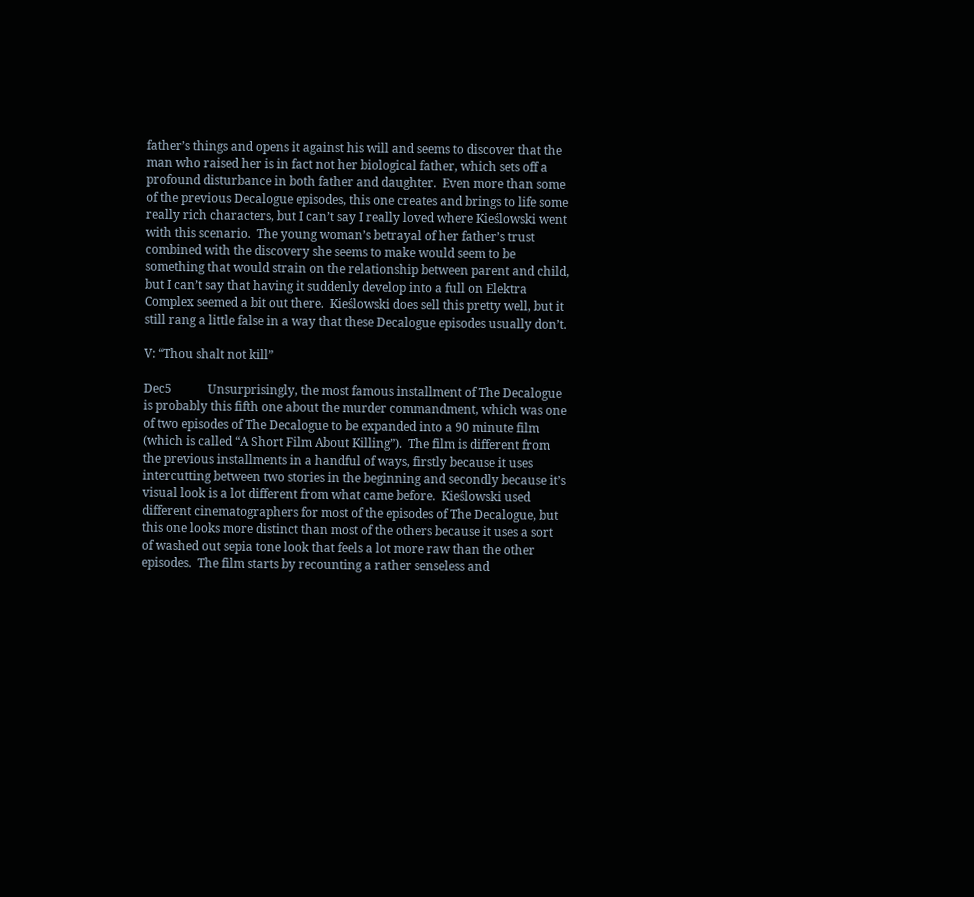father’s things and opens it against his will and seems to discover that the man who raised her is in fact not her biological father, which sets off a profound disturbance in both father and daughter.  Even more than some of the previous Decalogue episodes, this one creates and brings to life some really rich characters, but I can’t say I really loved where Kieślowski went with this scenario.  The young woman’s betrayal of her father’s trust combined with the discovery she seems to make would seem to be something that would strain on the relationship between parent and child, but I can’t say that having it suddenly develop into a full on Elektra Complex seemed a bit out there.  Kieślowski does sell this pretty well, but it still rang a little false in a way that these Decalogue episodes usually don’t.

V: “Thou shalt not kill”

Dec5            Unsurprisingly, the most famous installment of The Decalogue is probably this fifth one about the murder commandment, which was one of two episodes of The Decalogue to be expanded into a 90 minute film (which is called “A Short Film About Killing”).  The film is different from the previous installments in a handful of ways, firstly because it uses intercutting between two stories in the beginning and secondly because it’s visual look is a lot different from what came before.  Kieślowski used different cinematographers for most of the episodes of The Decalogue, but this one looks more distinct than most of the others because it uses a sort of washed out sepia tone look that feels a lot more raw than the other episodes.  The film starts by recounting a rather senseless and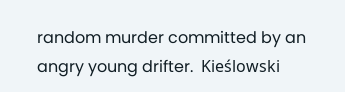random murder committed by an angry young drifter.  Kieślowski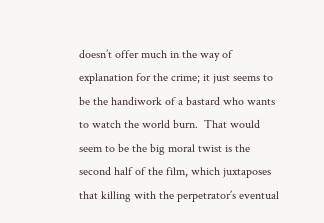doesn’t offer much in the way of explanation for the crime; it just seems to be the handiwork of a bastard who wants to watch the world burn.  That would seem to be the big moral twist is the second half of the film, which juxtaposes that killing with the perpetrator’s eventual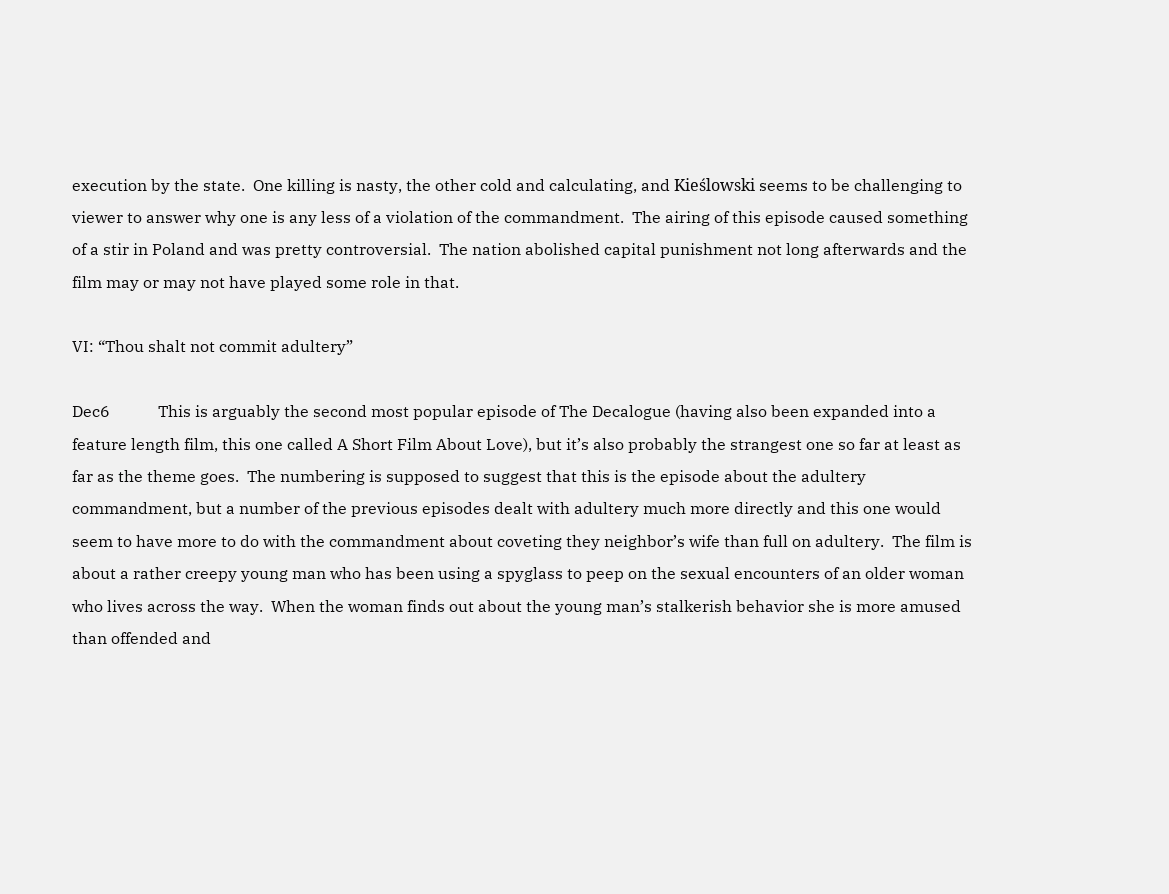execution by the state.  One killing is nasty, the other cold and calculating, and Kieślowski seems to be challenging to viewer to answer why one is any less of a violation of the commandment.  The airing of this episode caused something of a stir in Poland and was pretty controversial.  The nation abolished capital punishment not long afterwards and the film may or may not have played some role in that.

VI: “Thou shalt not commit adultery”

Dec6            This is arguably the second most popular episode of The Decalogue (having also been expanded into a feature length film, this one called A Short Film About Love), but it’s also probably the strangest one so far at least as far as the theme goes.  The numbering is supposed to suggest that this is the episode about the adultery commandment, but a number of the previous episodes dealt with adultery much more directly and this one would seem to have more to do with the commandment about coveting they neighbor’s wife than full on adultery.  The film is about a rather creepy young man who has been using a spyglass to peep on the sexual encounters of an older woman who lives across the way.  When the woman finds out about the young man’s stalkerish behavior she is more amused than offended and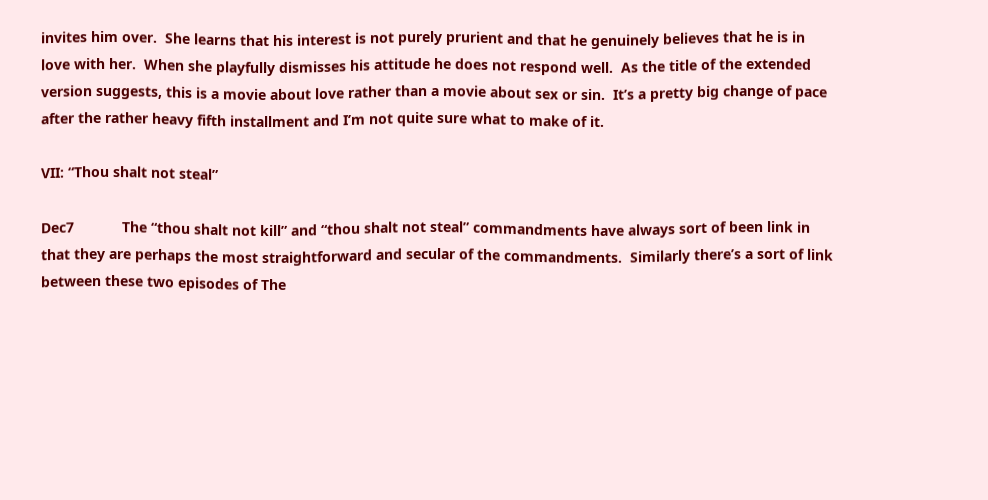invites him over.  She learns that his interest is not purely prurient and that he genuinely believes that he is in love with her.  When she playfully dismisses his attitude he does not respond well.  As the title of the extended version suggests, this is a movie about love rather than a movie about sex or sin.  It’s a pretty big change of pace after the rather heavy fifth installment and I’m not quite sure what to make of it.

VII: “Thou shalt not steal”

Dec7            The “thou shalt not kill” and “thou shalt not steal” commandments have always sort of been link in that they are perhaps the most straightforward and secular of the commandments.  Similarly there’s a sort of link between these two episodes of The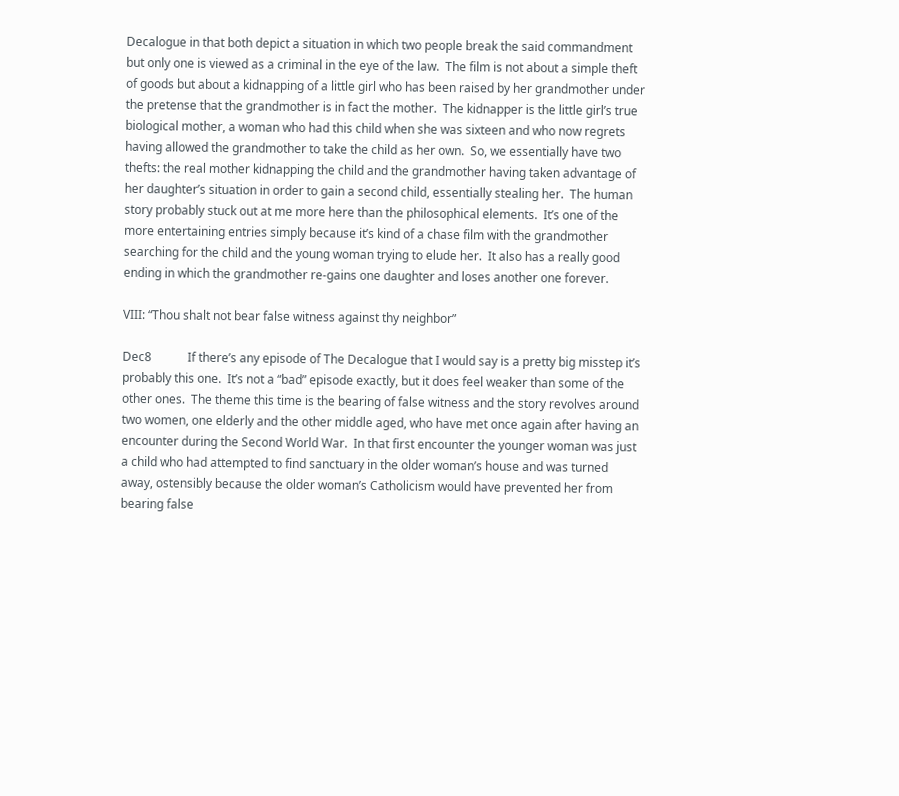Decalogue in that both depict a situation in which two people break the said commandment but only one is viewed as a criminal in the eye of the law.  The film is not about a simple theft of goods but about a kidnapping of a little girl who has been raised by her grandmother under the pretense that the grandmother is in fact the mother.  The kidnapper is the little girl’s true biological mother, a woman who had this child when she was sixteen and who now regrets having allowed the grandmother to take the child as her own.  So, we essentially have two thefts: the real mother kidnapping the child and the grandmother having taken advantage of her daughter’s situation in order to gain a second child, essentially stealing her.  The human story probably stuck out at me more here than the philosophical elements.  It’s one of the more entertaining entries simply because it’s kind of a chase film with the grandmother searching for the child and the young woman trying to elude her.  It also has a really good ending in which the grandmother re-gains one daughter and loses another one forever.

VIII: “Thou shalt not bear false witness against thy neighbor”

Dec8            If there’s any episode of The Decalogue that I would say is a pretty big misstep it’s probably this one.  It’s not a “bad” episode exactly, but it does feel weaker than some of the other ones.  The theme this time is the bearing of false witness and the story revolves around two women, one elderly and the other middle aged, who have met once again after having an encounter during the Second World War.  In that first encounter the younger woman was just a child who had attempted to find sanctuary in the older woman’s house and was turned away, ostensibly because the older woman’s Catholicism would have prevented her from bearing false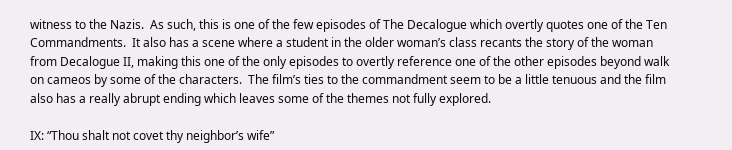witness to the Nazis.  As such, this is one of the few episodes of The Decalogue which overtly quotes one of the Ten Commandments.  It also has a scene where a student in the older woman’s class recants the story of the woman from Decalogue II, making this one of the only episodes to overtly reference one of the other episodes beyond walk on cameos by some of the characters.  The film’s ties to the commandment seem to be a little tenuous and the film also has a really abrupt ending which leaves some of the themes not fully explored.

IX: “Thou shalt not covet thy neighbor’s wife”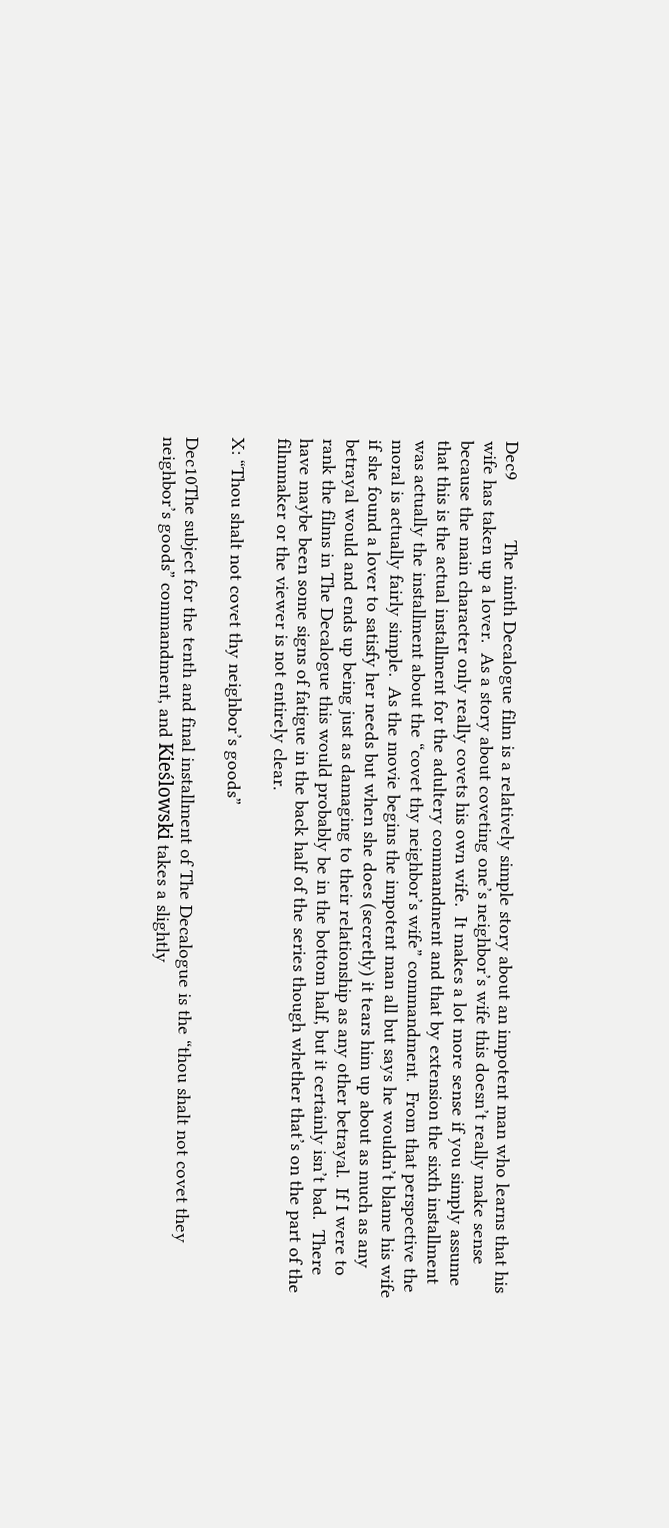Dec9            The ninth Decalogue film is a relatively simple story about an impotent man who learns that his wife has taken up a lover.  As a story about coveting one’s neighbor’s wife this doesn’t really make sense because the main character only really covets his own wife.  It makes a lot more sense if you simply assume that this is the actual installment for the adultery commandment and that by extension the sixth installment was actually the installment about the “covet thy neighbor’s wife” commandment.  From that perspective the moral is actually fairly simple.  As the movie begins the impotent man all but says he wouldn’t blame his wife if she found a lover to satisfy her needs but when she does (secretly) it tears him up about as much as any betrayal would and ends up being just as damaging to their relationship as any other betrayal.  If I were to rank the films in The Decalogue this would probably be in the bottom half, but it certainly isn’t bad.  There have maybe been some signs of fatigue in the back half of the series though whether that’s on the part of the filmmaker or the viewer is not entirely clear.

X: “Thou shalt not covet thy neighbor’s goods”

Dec10The subject for the tenth and final installment of The Decalogue is the “thou shalt not covet they neighbor’s goods” commandment, and Kieślowski takes a slightly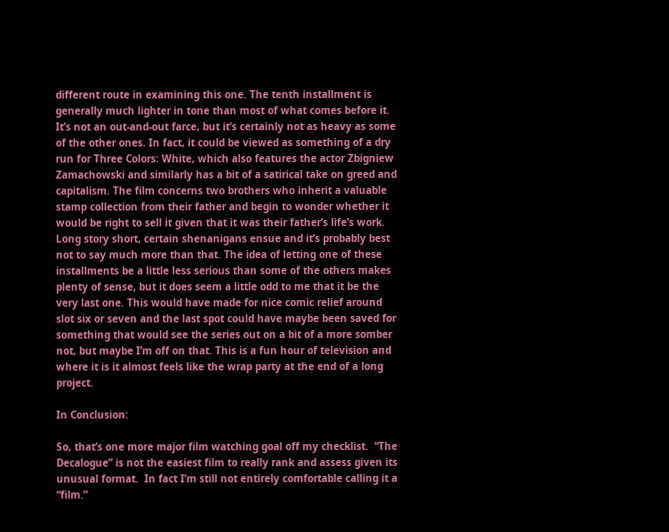different route in examining this one. The tenth installment is generally much lighter in tone than most of what comes before it. It’s not an out-and-out farce, but it’s certainly not as heavy as some of the other ones. In fact, it could be viewed as something of a dry run for Three Colors: White, which also features the actor Zbigniew Zamachowski and similarly has a bit of a satirical take on greed and capitalism. The film concerns two brothers who inherit a valuable stamp collection from their father and begin to wonder whether it would be right to sell it given that it was their father’s life’s work. Long story short, certain shenanigans ensue and it’s probably best not to say much more than that. The idea of letting one of these installments be a little less serious than some of the others makes plenty of sense, but it does seem a little odd to me that it be the very last one. This would have made for nice comic relief around slot six or seven and the last spot could have maybe been saved for something that would see the series out on a bit of a more somber not, but maybe I’m off on that. This is a fun hour of television and where it is it almost feels like the wrap party at the end of a long project.

In Conclusion:

So, that’s one more major film watching goal off my checklist.  “The Decalogue” is not the easiest film to really rank and assess given its unusual format.  In fact I’m still not entirely comfortable calling it a “film.”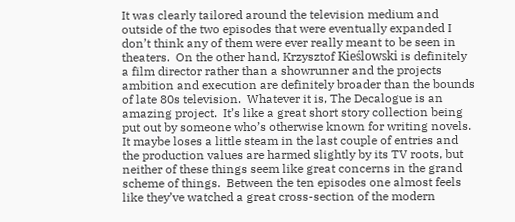It was clearly tailored around the television medium and outside of the two episodes that were eventually expanded I don’t think any of them were ever really meant to be seen in theaters.  On the other hand, Krzysztof Kieślowski is definitely a film director rather than a showrunner and the projects ambition and execution are definitely broader than the bounds of late 80s television.  Whatever it is, The Decalogue is an amazing project.  It’s like a great short story collection being put out by someone who’s otherwise known for writing novels.  It maybe loses a little steam in the last couple of entries and the production values are harmed slightly by its TV roots, but neither of these things seem like great concerns in the grand scheme of things.  Between the ten episodes one almost feels like they’ve watched a great cross-section of the modern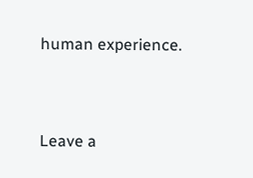human experience.


Leave a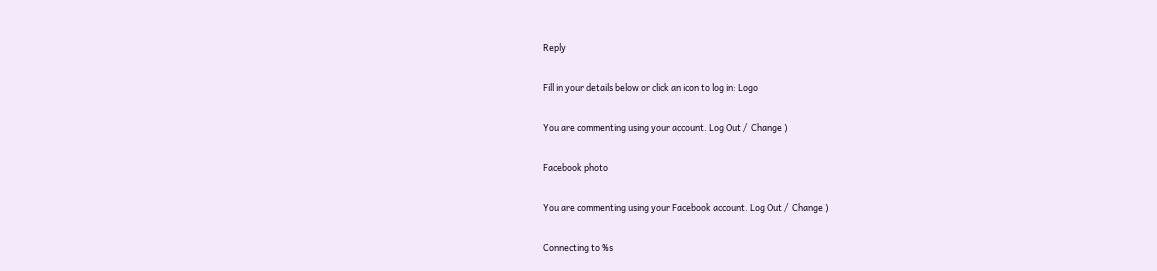Reply

Fill in your details below or click an icon to log in: Logo

You are commenting using your account. Log Out /  Change )

Facebook photo

You are commenting using your Facebook account. Log Out /  Change )

Connecting to %s